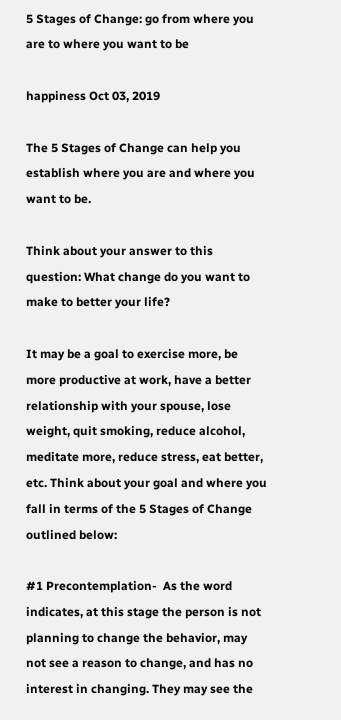5 Stages of Change: go from where you are to where you want to be

happiness Oct 03, 2019

The 5 Stages of Change can help you establish where you are and where you want to be.

Think about your answer to this question: What change do you want to make to better your life?

It may be a goal to exercise more, be more productive at work, have a better relationship with your spouse, lose weight, quit smoking, reduce alcohol, meditate more, reduce stress, eat better, etc. Think about your goal and where you fall in terms of the 5 Stages of Change outlined below:

#1 Precontemplation-  As the word indicates, at this stage the person is not planning to change the behavior, may not see a reason to change, and has no interest in changing. They may see the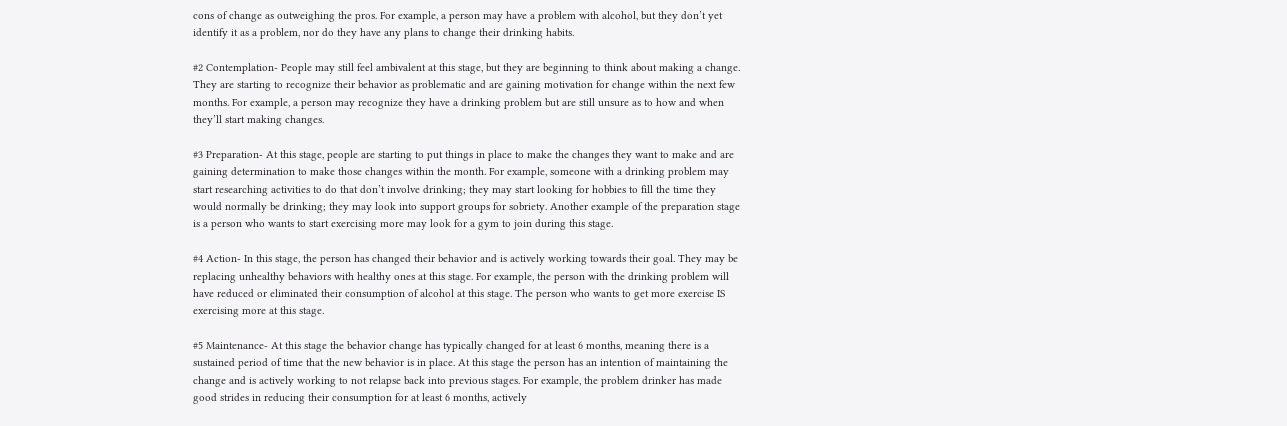cons of change as outweighing the pros. For example, a person may have a problem with alcohol, but they don’t yet identify it as a problem, nor do they have any plans to change their drinking habits.

#2 Contemplation- People may still feel ambivalent at this stage, but they are beginning to think about making a change. They are starting to recognize their behavior as problematic and are gaining motivation for change within the next few months. For example, a person may recognize they have a drinking problem but are still unsure as to how and when they’ll start making changes.

#3 Preparation- At this stage, people are starting to put things in place to make the changes they want to make and are gaining determination to make those changes within the month. For example, someone with a drinking problem may start researching activities to do that don’t involve drinking; they may start looking for hobbies to fill the time they would normally be drinking; they may look into support groups for sobriety. Another example of the preparation stage is a person who wants to start exercising more may look for a gym to join during this stage.

#4 Action- In this stage, the person has changed their behavior and is actively working towards their goal. They may be replacing unhealthy behaviors with healthy ones at this stage. For example, the person with the drinking problem will have reduced or eliminated their consumption of alcohol at this stage. The person who wants to get more exercise IS exercising more at this stage.

#5 Maintenance- At this stage the behavior change has typically changed for at least 6 months, meaning there is a sustained period of time that the new behavior is in place. At this stage the person has an intention of maintaining the change and is actively working to not relapse back into previous stages. For example, the problem drinker has made good strides in reducing their consumption for at least 6 months, actively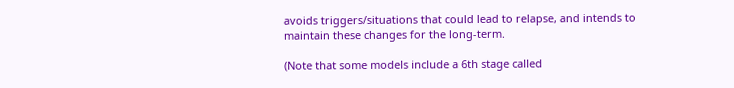avoids triggers/situations that could lead to relapse, and intends to maintain these changes for the long-term.

(Note that some models include a 6th stage called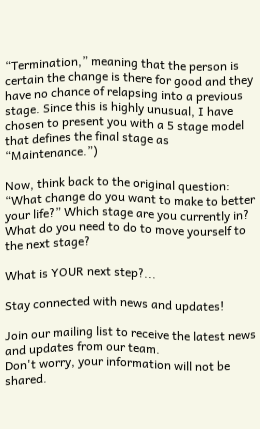“Termination,” meaning that the person is certain the change is there for good and they have no chance of relapsing into a previous stage. Since this is highly unusual, I have chosen to present you with a 5 stage model that defines the final stage as “Maintenance.”)

Now, think back to the original question: “What change do you want to make to better your life?” Which stage are you currently in? What do you need to do to move yourself to the next stage?

What is YOUR next step?...

Stay connected with news and updates!

Join our mailing list to receive the latest news and updates from our team.
Don't worry, your information will not be shared.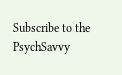Subscribe to the PsychSavvy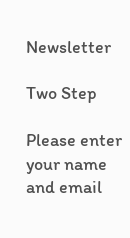Newsletter

Two Step

Please enter your name and email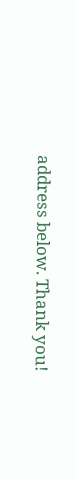address below. Thank you!